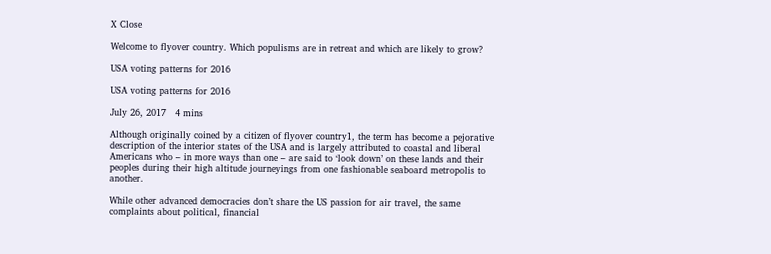X Close

Welcome to flyover country. Which populisms are in retreat and which are likely to grow?

USA voting patterns for 2016

USA voting patterns for 2016

July 26, 2017   4 mins

Although originally coined by a citizen of flyover country1, the term has become a pejorative description of the interior states of the USA and is largely attributed to coastal and liberal Americans who – in more ways than one – are said to ‘look down’ on these lands and their peoples during their high altitude journeyings from one fashionable seaboard metropolis to another.

While other advanced democracies don’t share the US passion for air travel, the same complaints about political, financial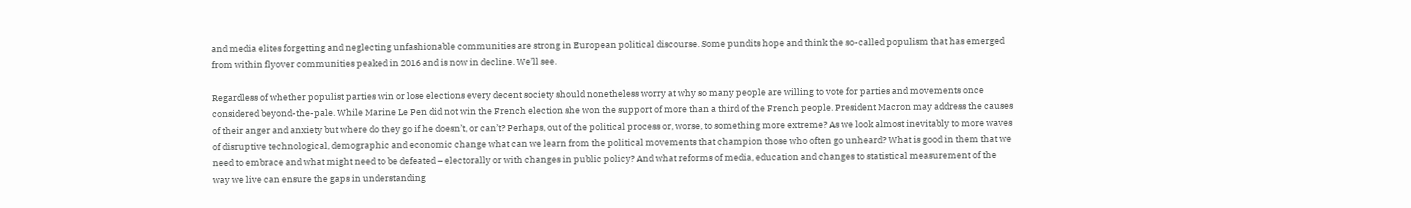and media elites forgetting and neglecting unfashionable communities are strong in European political discourse. Some pundits hope and think the so-called populism that has emerged from within flyover communities peaked in 2016 and is now in decline. We’ll see.

Regardless of whether populist parties win or lose elections every decent society should nonetheless worry at why so many people are willing to vote for parties and movements once considered beyond-the-pale. While Marine Le Pen did not win the French election she won the support of more than a third of the French people. President Macron may address the causes of their anger and anxiety but where do they go if he doesn’t, or can’t? Perhaps, out of the political process or, worse, to something more extreme? As we look almost inevitably to more waves of disruptive technological, demographic and economic change what can we learn from the political movements that champion those who often go unheard? What is good in them that we need to embrace and what might need to be defeated – electorally or with changes in public policy? And what reforms of media, education and changes to statistical measurement of the way we live can ensure the gaps in understanding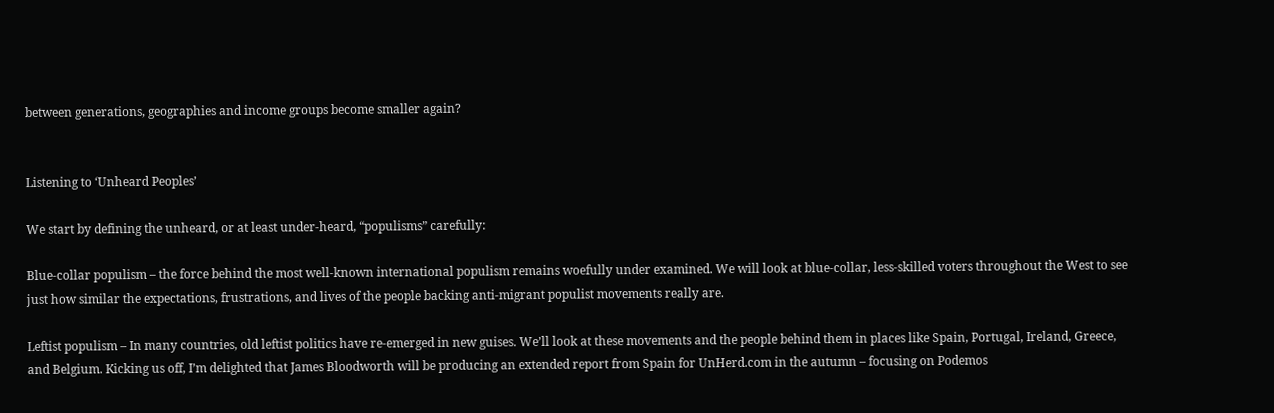between generations, geographies and income groups become smaller again?


Listening to ‘Unheard Peoples’

We start by defining the unheard, or at least under-heard, “populisms” carefully:

Blue-collar populism – the force behind the most well-known international populism remains woefully under examined. We will look at blue-collar, less-skilled voters throughout the West to see just how similar the expectations, frustrations, and lives of the people backing anti-migrant populist movements really are.

Leftist populism – In many countries, old leftist politics have re-emerged in new guises. We’ll look at these movements and the people behind them in places like Spain, Portugal, Ireland, Greece, and Belgium. Kicking us off, I’m delighted that James Bloodworth will be producing an extended report from Spain for UnHerd.com in the autumn – focusing on Podemos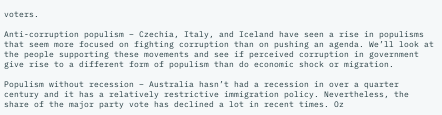voters.

Anti-corruption populism – Czechia, Italy, and Iceland have seen a rise in populisms that seem more focused on fighting corruption than on pushing an agenda. We’ll look at the people supporting these movements and see if perceived corruption in government give rise to a different form of populism than do economic shock or migration.

Populism without recession – Australia hasn’t had a recession in over a quarter century and it has a relatively restrictive immigration policy. Nevertheless, the share of the major party vote has declined a lot in recent times. Oz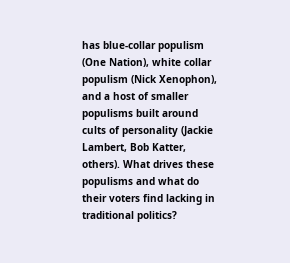has blue-collar populism (One Nation), white collar populism (Nick Xenophon), and a host of smaller populisms built around cults of personality (Jackie Lambert, Bob Katter, others). What drives these populisms and what do their voters find lacking in traditional politics?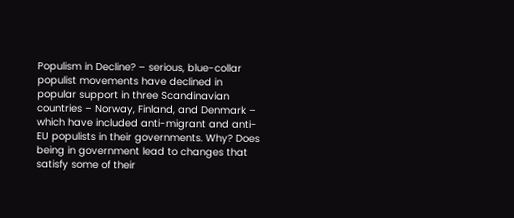Populism in Decline? – serious, blue-collar populist movements have declined in popular support in three Scandinavian countries – Norway, Finland, and Denmark – which have included anti-migrant and anti-EU populists in their governments. Why? Does being in government lead to changes that satisfy some of their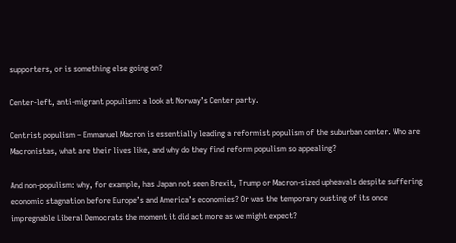supporters, or is something else going on?

Center-left, anti-migrant populism: a look at Norway’s Center party.

Centrist populism – Emmanuel Macron is essentially leading a reformist populism of the suburban center. Who are Macronistas, what are their lives like, and why do they find reform populism so appealing?

And non-populism: why, for example, has Japan not seen Brexit, Trump or Macron-sized upheavals despite suffering economic stagnation before Europe’s and America’s economies? Or was the temporary ousting of its once impregnable Liberal Democrats the moment it did act more as we might expect?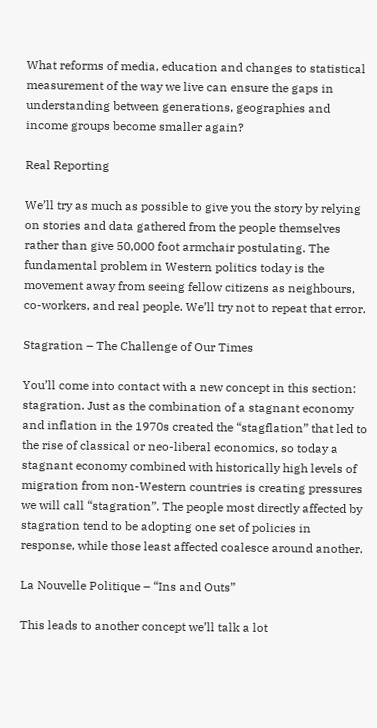What reforms of media, education and changes to statistical measurement of the way we live can ensure the gaps in understanding between generations, geographies and income groups become smaller again?

Real Reporting

We’ll try as much as possible to give you the story by relying on stories and data gathered from the people themselves rather than give 50,000 foot armchair postulating. The fundamental problem in Western politics today is the movement away from seeing fellow citizens as neighbours, co-workers, and real people. We’ll try not to repeat that error.

Stagration – The Challenge of Our Times

You’ll come into contact with a new concept in this section: stagration. Just as the combination of a stagnant economy and inflation in the 1970s created the “stagflation” that led to the rise of classical or neo-liberal economics, so today a stagnant economy combined with historically high levels of migration from non-Western countries is creating pressures we will call “stagration”. The people most directly affected by stagration tend to be adopting one set of policies in response, while those least affected coalesce around another.

La Nouvelle Politique – “Ins and Outs”

This leads to another concept we’ll talk a lot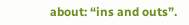about: “ins and outs”.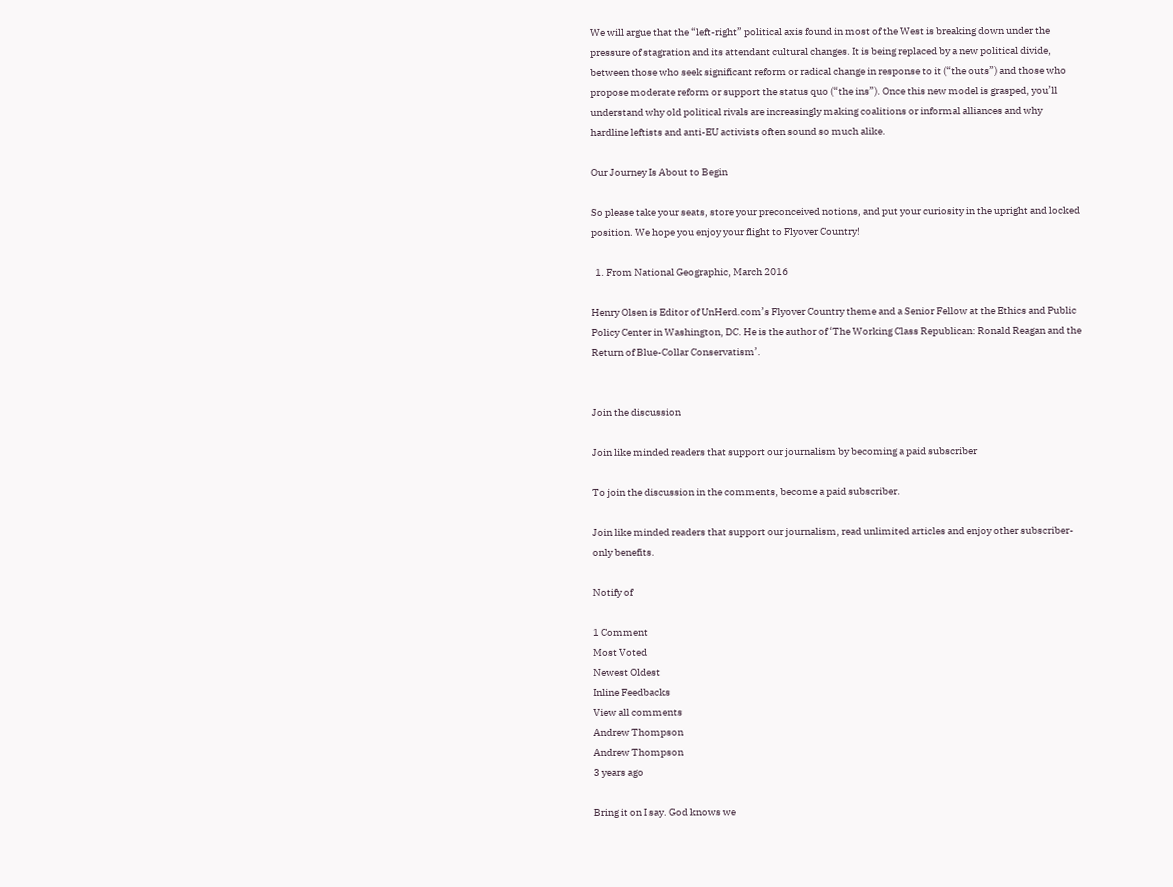We will argue that the “left-right” political axis found in most of the West is breaking down under the pressure of stagration and its attendant cultural changes. It is being replaced by a new political divide, between those who seek significant reform or radical change in response to it (“the outs”) and those who propose moderate reform or support the status quo (“the ins”). Once this new model is grasped, you’ll understand why old political rivals are increasingly making coalitions or informal alliances and why hardline leftists and anti-EU activists often sound so much alike.

Our Journey Is About to Begin

So please take your seats, store your preconceived notions, and put your curiosity in the upright and locked position. We hope you enjoy your flight to Flyover Country!

  1. From National Geographic, March 2016

Henry Olsen is Editor of UnHerd.com’s Flyover Country theme and a Senior Fellow at the Ethics and Public Policy Center in Washington, DC. He is the author of ‘The Working Class Republican: Ronald Reagan and the Return of Blue-Collar Conservatism’.


Join the discussion

Join like minded readers that support our journalism by becoming a paid subscriber

To join the discussion in the comments, become a paid subscriber.

Join like minded readers that support our journalism, read unlimited articles and enjoy other subscriber-only benefits.

Notify of

1 Comment
Most Voted
Newest Oldest
Inline Feedbacks
View all comments
Andrew Thompson
Andrew Thompson
3 years ago

Bring it on I say. God knows we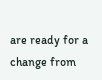are ready for a change from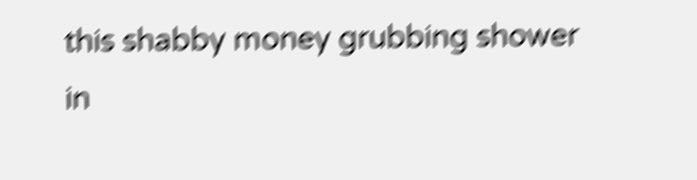this shabby money grubbing shower in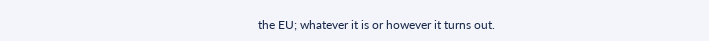the EU; whatever it is or however it turns out.